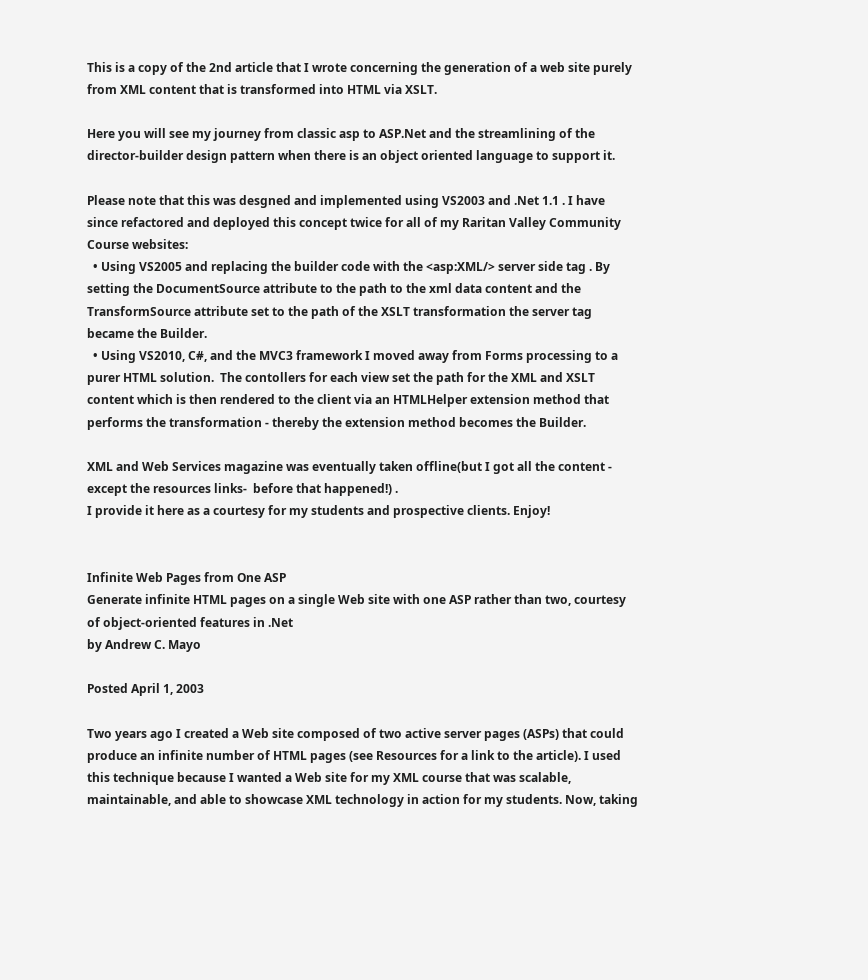This is a copy of the 2nd article that I wrote concerning the generation of a web site purely from XML content that is transformed into HTML via XSLT.

Here you will see my journey from classic asp to ASP.Net and the streamlining of the director-builder design pattern when there is an object oriented language to support it.

Please note that this was desgned and implemented using VS2003 and .Net 1.1 . I have since refactored and deployed this concept twice for all of my Raritan Valley Community Course websites:
  • Using VS2005 and replacing the builder code with the <asp:XML/> server side tag . By setting the DocumentSource attribute to the path to the xml data content and the TransformSource attribute set to the path of the XSLT transformation the server tag became the Builder.
  • Using VS2010, C#, and the MVC3 framework I moved away from Forms processing to a purer HTML solution.  The contollers for each view set the path for the XML and XSLT content which is then rendered to the client via an HTMLHelper extension method that performs the transformation - thereby the extension method becomes the Builder.

XML and Web Services magazine was eventually taken offline(but I got all the content - except the resources links-  before that happened!) .
I provide it here as a courtesy for my students and prospective clients. Enjoy!


Infinite Web Pages from One ASP
Generate infinite HTML pages on a single Web site with one ASP rather than two, courtesy of object-oriented features in .Net
by Andrew C. Mayo

Posted April 1, 2003

Two years ago I created a Web site composed of two active server pages (ASPs) that could produce an infinite number of HTML pages (see Resources for a link to the article). I used this technique because I wanted a Web site for my XML course that was scalable, maintainable, and able to showcase XML technology in action for my students. Now, taking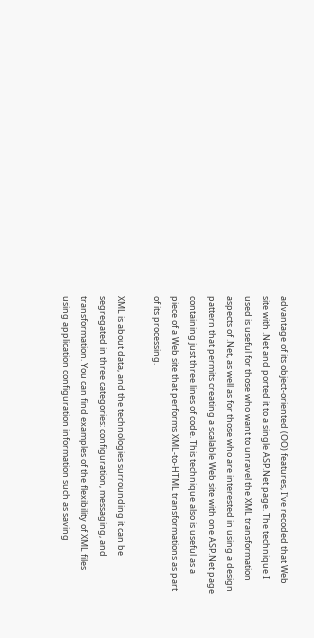advantage of its object-oriented (OO) features, I've recoded that Web site with .Net and ported it to a single ASP.Net page. The technique I used is useful for those who want to unravel the XML transformation aspects of .Net, as well as for those who are interested in using a design pattern that permits creating a scalable Web site with one ASP.Net page containing just three lines of code. This technique also is useful as a piece of a Web site that performs XML-to-HTML transformations as part of its processing.

XML is about data, and the technologies surrounding it can be segregated in three categories: configuration, messaging, and transformation. You can find examples of the flexibility of XML files using application configuration information such as saving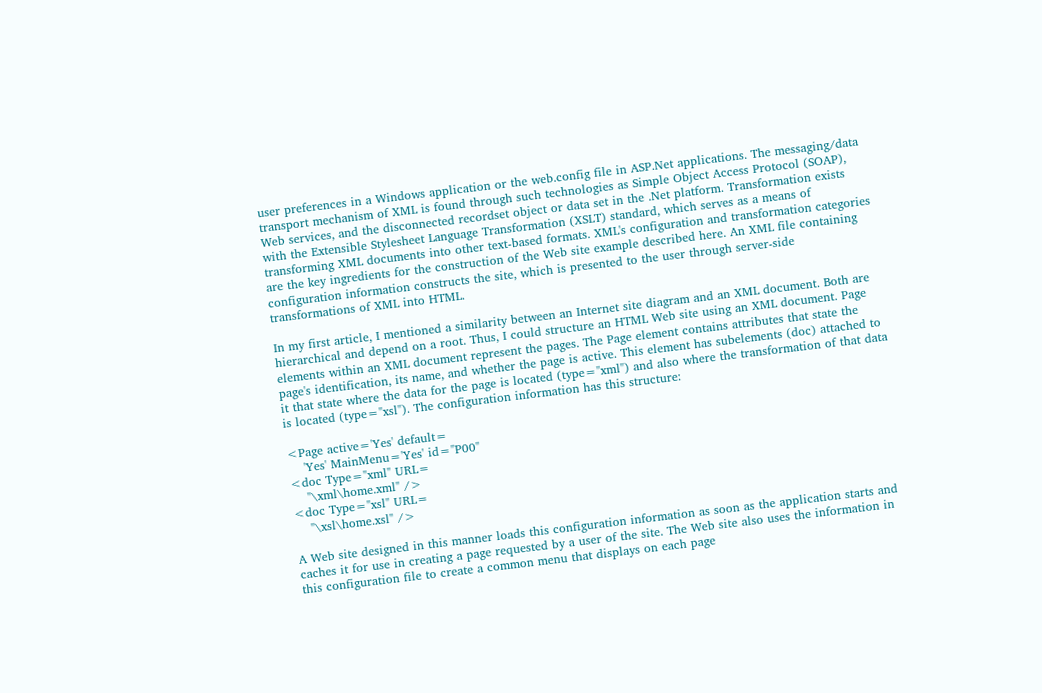user preferences in a Windows application or the web.config file in ASP.Net applications. The messaging/data transport mechanism of XML is found through such technologies as Simple Object Access Protocol (SOAP), Web services, and the disconnected recordset object or data set in the .Net platform. Transformation exists with the Extensible Stylesheet Language Transformation (XSLT) standard, which serves as a means of transforming XML documents into other text-based formats. XML's configuration and transformation categories are the key ingredients for the construction of the Web site example described here. An XML file containing configuration information constructs the site, which is presented to the user through server-side transformations of XML into HTML.

In my first article, I mentioned a similarity between an Internet site diagram and an XML document. Both are hierarchical and depend on a root. Thus, I could structure an HTML Web site using an XML document. Page elements within an XML document represent the pages. The Page element contains attributes that state the page's identification, its name, and whether the page is active. This element has subelements (doc) attached to it that state where the data for the page is located (type="xml") and also where the transformation of that data is located (type="xsl"). The configuration information has this structure:

<Page active='Yes' default=
    'Yes' MainMenu='Yes' id="P00"
<doc Type="xml" URL=
    "\xml\home.xml" />
<doc Type="xsl" URL=
    "\xsl\home.xsl" />

A Web site designed in this manner loads this configuration information as soon as the application starts and caches it for use in creating a page requested by a user of the site. The Web site also uses the information in this configuration file to create a common menu that displays on each page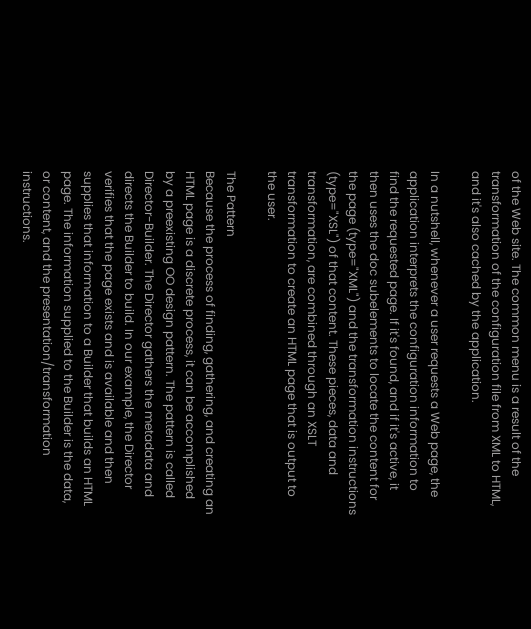of the Web site. The common menu is a result of the transformation of the configuration file from XML to HTML, and it's also cached by the application.

In a nutshell, whenever a user requests a Web page, the application interprets the configuration information to find the requested page. If it's found, and if it's active, it then uses the doc subelements to locate the content for the page (type="XML") and the transformation instructions (type="XSL") of that content. These pieces, data and transformation, are combined through an XSLT transformation to create an HTML page that is output to the user.

The Pattern
Because the process of finding, gathering, and creating an HTML page is a discrete process, it can be accomplished by a preexisting OO design pattern. The pattern is called Director-Builder. The Director gathers the metadata and directs the Builder to build. In our example, the Director verifies that the page exists and is available and then supplies that information to a Builder that builds an HTML page. The information supplied to the Builder is the data, or content, and the presentation/transformation instructions.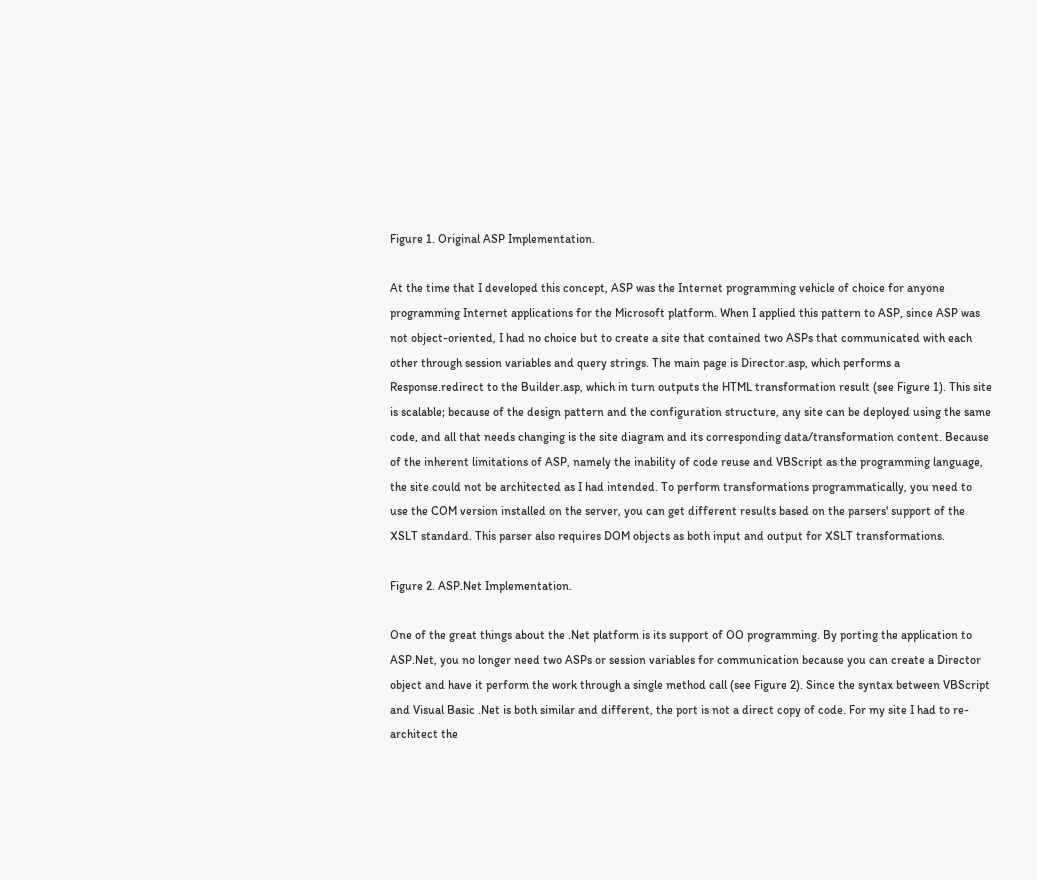Figure 1. Original ASP Implementation.

At the time that I developed this concept, ASP was the Internet programming vehicle of choice for anyone programming Internet applications for the Microsoft platform. When I applied this pattern to ASP, since ASP was not object-oriented, I had no choice but to create a site that contained two ASPs that communicated with each other through session variables and query strings. The main page is Director.asp, which performs a Response.redirect to the Builder.asp, which in turn outputs the HTML transformation result (see Figure 1). This site is scalable; because of the design pattern and the configuration structure, any site can be deployed using the same code, and all that needs changing is the site diagram and its corresponding data/transformation content. Because of the inherent limitations of ASP, namely the inability of code reuse and VBScript as the programming language, the site could not be architected as I had intended. To perform transformations programmatically, you need to use the COM version installed on the server, you can get different results based on the parsers' support of the XSLT standard. This parser also requires DOM objects as both input and output for XSLT transformations.

Figure 2. ASP.Net Implementation.

One of the great things about the .Net platform is its support of OO programming. By porting the application to ASP.Net, you no longer need two ASPs or session variables for communication because you can create a Director object and have it perform the work through a single method call (see Figure 2). Since the syntax between VBScript and Visual Basic .Net is both similar and different, the port is not a direct copy of code. For my site I had to re-architect the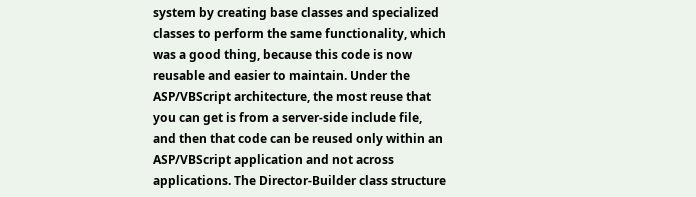system by creating base classes and specialized classes to perform the same functionality, which was a good thing, because this code is now reusable and easier to maintain. Under the ASP/VBScript architecture, the most reuse that you can get is from a server-side include file, and then that code can be reused only within an ASP/VBScript application and not across applications. The Director-Builder class structure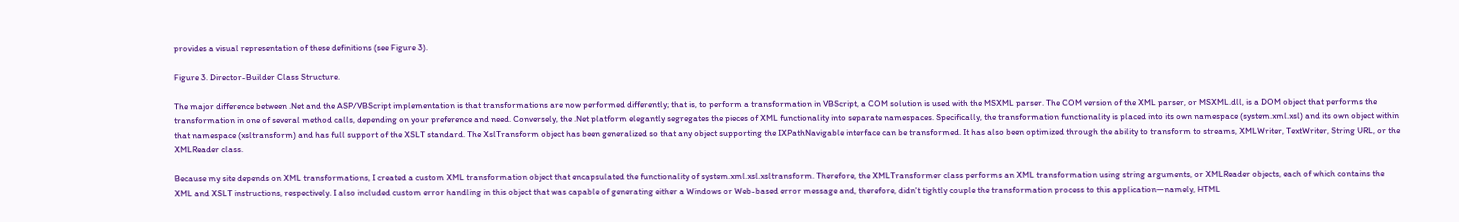provides a visual representation of these definitions (see Figure 3).

Figure 3. Director-Builder Class Structure.

The major difference between .Net and the ASP/VBScript implementation is that transformations are now performed differently; that is, to perform a transformation in VBScript, a COM solution is used with the MSXML parser. The COM version of the XML parser, or MSXML.dll, is a DOM object that performs the transformation in one of several method calls, depending on your preference and need. Conversely, the .Net platform elegantly segregates the pieces of XML functionality into separate namespaces. Specifically, the transformation functionality is placed into its own namespace (system.xml.xsl) and its own object within that namespace (xsltransform) and has full support of the XSLT standard. The XslTransform object has been generalized so that any object supporting the IXPathNavigable interface can be transformed. It has also been optimized through the ability to transform to streams, XMLWriter, TextWriter, String URL, or the XMLReader class.

Because my site depends on XML transformations, I created a custom XML transformation object that encapsulated the functionality of system.xml.xsl.xsltransform. Therefore, the XMLTransformer class performs an XML transformation using string arguments, or XMLReader objects, each of which contains the XML and XSLT instructions, respectively. I also included custom error handling in this object that was capable of generating either a Windows or Web-based error message and, therefore, didn't tightly couple the transformation process to this application—namely, HTML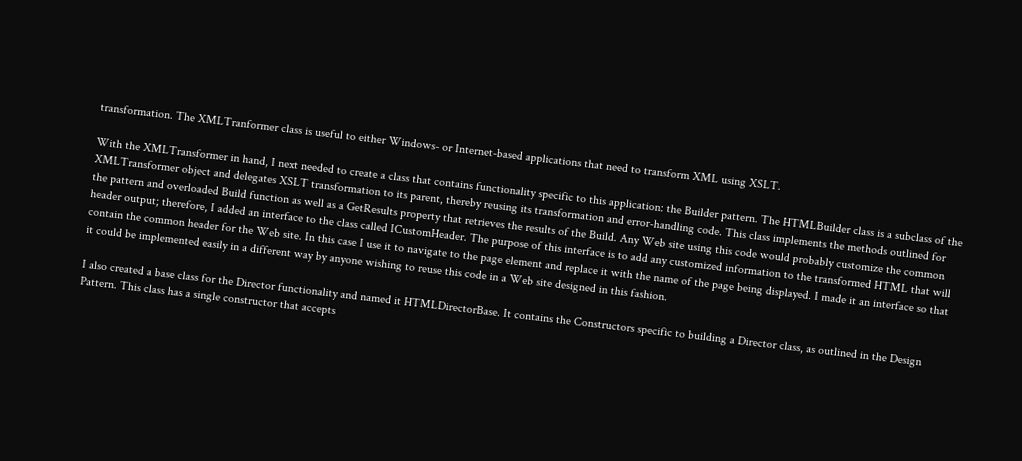transformation. The XMLTranformer class is useful to either Windows- or Internet-based applications that need to transform XML using XSLT.

With the XMLTransformer in hand, I next needed to create a class that contains functionality specific to this application: the Builder pattern. The HTMLBuilder class is a subclass of the XMLTransformer object and delegates XSLT transformation to its parent, thereby reusing its transformation and error-handling code. This class implements the methods outlined for the pattern and overloaded Build function as well as a GetResults property that retrieves the results of the Build. Any Web site using this code would probably customize the common header output; therefore, I added an interface to the class called ICustomHeader. The purpose of this interface is to add any customized information to the transformed HTML that will contain the common header for the Web site. In this case I use it to navigate to the page element and replace it with the name of the page being displayed. I made it an interface so that it could be implemented easily in a different way by anyone wishing to reuse this code in a Web site designed in this fashion.

I also created a base class for the Director functionality and named it HTMLDirectorBase. It contains the Constructors specific to building a Director class, as outlined in the Design Pattern. This class has a single constructor that accepts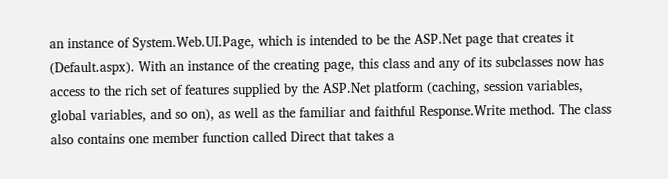an instance of System.Web.UI.Page, which is intended to be the ASP.Net page that creates it (Default.aspx). With an instance of the creating page, this class and any of its subclasses now has access to the rich set of features supplied by the ASP.Net platform (caching, session variables, global variables, and so on), as well as the familiar and faithful Response.Write method. The class also contains one member function called Direct that takes a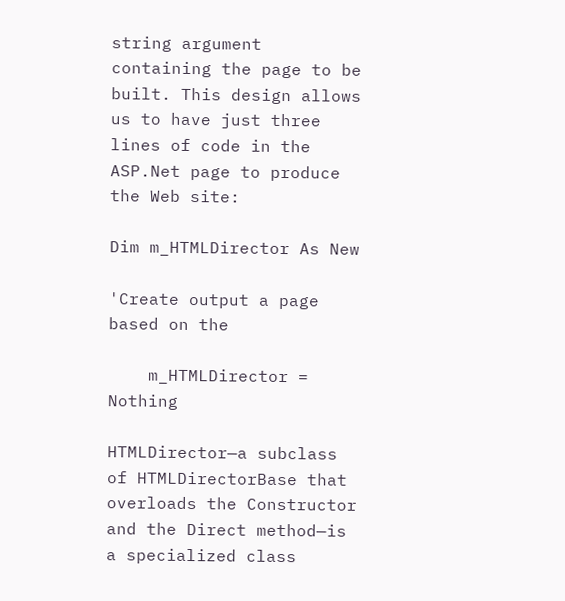string argument containing the page to be built. This design allows us to have just three lines of code in the ASP.Net page to produce the Web site:

Dim m_HTMLDirector As New

'Create output a page based on the

    m_HTMLDirector = Nothing

HTMLDirector—a subclass of HTMLDirectorBase that overloads the Constructor and the Direct method—is a specialized class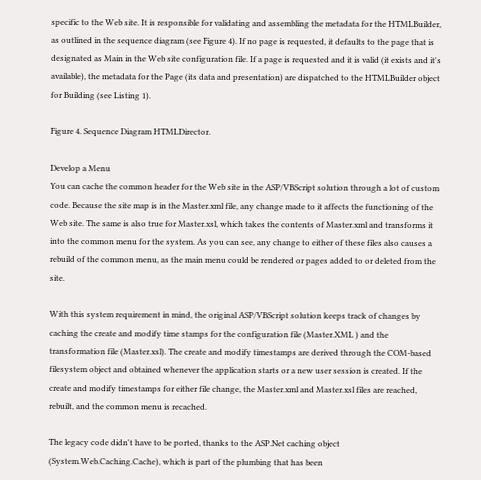specific to the Web site. It is responsible for validating and assembling the metadata for the HTMLBuilder, as outlined in the sequence diagram (see Figure 4). If no page is requested, it defaults to the page that is designated as Main in the Web site configuration file. If a page is requested and it is valid (it exists and it's available), the metadata for the Page (its data and presentation) are dispatched to the HTMLBuilder object for Building (see Listing 1).

Figure 4. Sequence Diagram HTMLDirector.

Develop a Menu
You can cache the common header for the Web site in the ASP/VBScript solution through a lot of custom code. Because the site map is in the Master.xml file, any change made to it affects the functioning of the Web site. The same is also true for Master.xsl, which takes the contents of Master.xml and transforms it into the common menu for the system. As you can see, any change to either of these files also causes a rebuild of the common menu, as the main menu could be rendered or pages added to or deleted from the site.

With this system requirement in mind, the original ASP/VBScript solution keeps track of changes by caching the create and modify time stamps for the configuration file (Master.XML ) and the transformation file (Master.xsl). The create and modify timestamps are derived through the COM-based filesystem object and obtained whenever the application starts or a new user session is created. If the create and modify timestamps for either file change, the Master.xml and Master.xsl files are reached, rebuilt, and the common menu is recached.

The legacy code didn't have to be ported, thanks to the ASP.Net caching object (System.Web.Caching.Cache), which is part of the plumbing that has been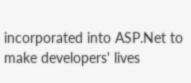incorporated into ASP.Net to make developers' lives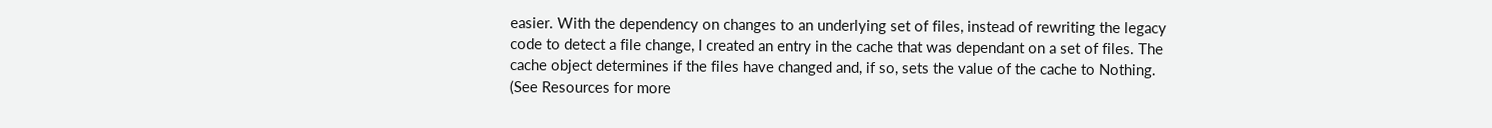easier. With the dependency on changes to an underlying set of files, instead of rewriting the legacy code to detect a file change, I created an entry in the cache that was dependant on a set of files. The cache object determines if the files have changed and, if so, sets the value of the cache to Nothing. (See Resources for more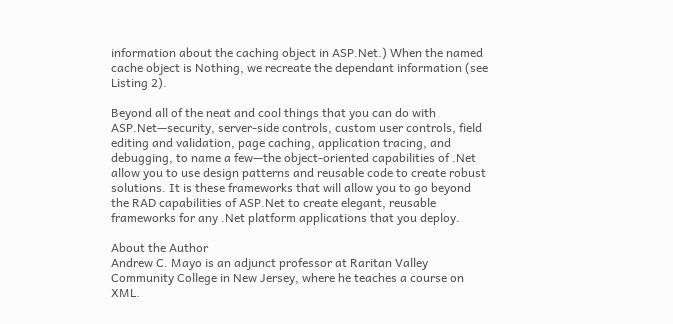information about the caching object in ASP.Net.) When the named cache object is Nothing, we recreate the dependant information (see Listing 2).

Beyond all of the neat and cool things that you can do with ASP.Net—security, server-side controls, custom user controls, field editing and validation, page caching, application tracing, and debugging, to name a few—the object-oriented capabilities of .Net allow you to use design patterns and reusable code to create robust solutions. It is these frameworks that will allow you to go beyond the RAD capabilities of ASP.Net to create elegant, reusable frameworks for any .Net platform applications that you deploy.

About the Author
Andrew C. Mayo is an adjunct professor at Raritan Valley Community College in New Jersey, where he teaches a course on XML.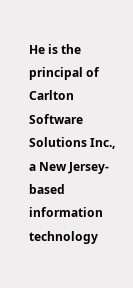He is the principal of Carlton Software Solutions Inc., a New Jersey-based information technology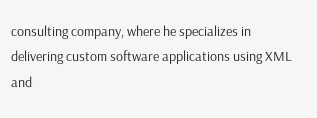consulting company, where he specializes in delivering custom software applications using XML and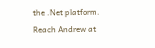the .Net platform. Reach Andrew at